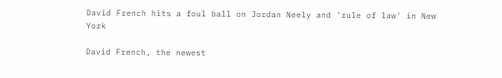David French hits a foul ball on Jordan Neely and 'rule of law' in New York

David French, the newest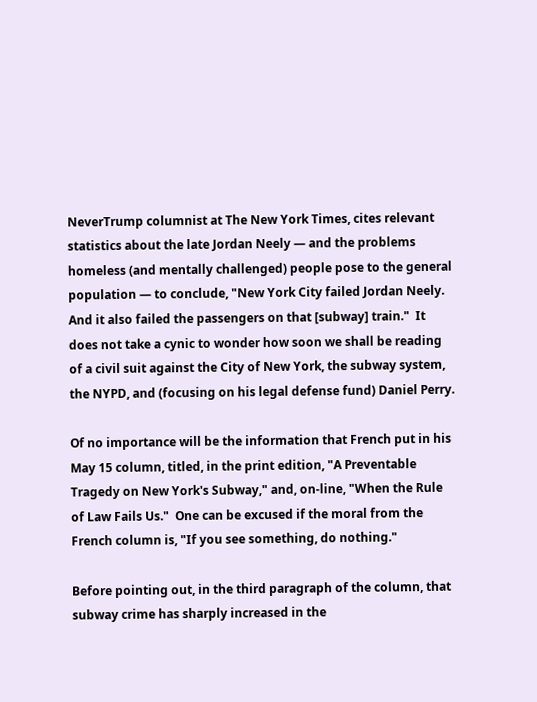NeverTrump columnist at The New York Times, cites relevant statistics about the late Jordan Neely — and the problems homeless (and mentally challenged) people pose to the general population — to conclude, "New York City failed Jordan Neely.  And it also failed the passengers on that [subway] train."  It does not take a cynic to wonder how soon we shall be reading of a civil suit against the City of New York, the subway system, the NYPD, and (focusing on his legal defense fund) Daniel Perry.

Of no importance will be the information that French put in his May 15 column, titled, in the print edition, "A Preventable Tragedy on New York's Subway," and, on-line, "When the Rule of Law Fails Us."  One can be excused if the moral from the French column is, "If you see something, do nothing."

Before pointing out, in the third paragraph of the column, that subway crime has sharply increased in the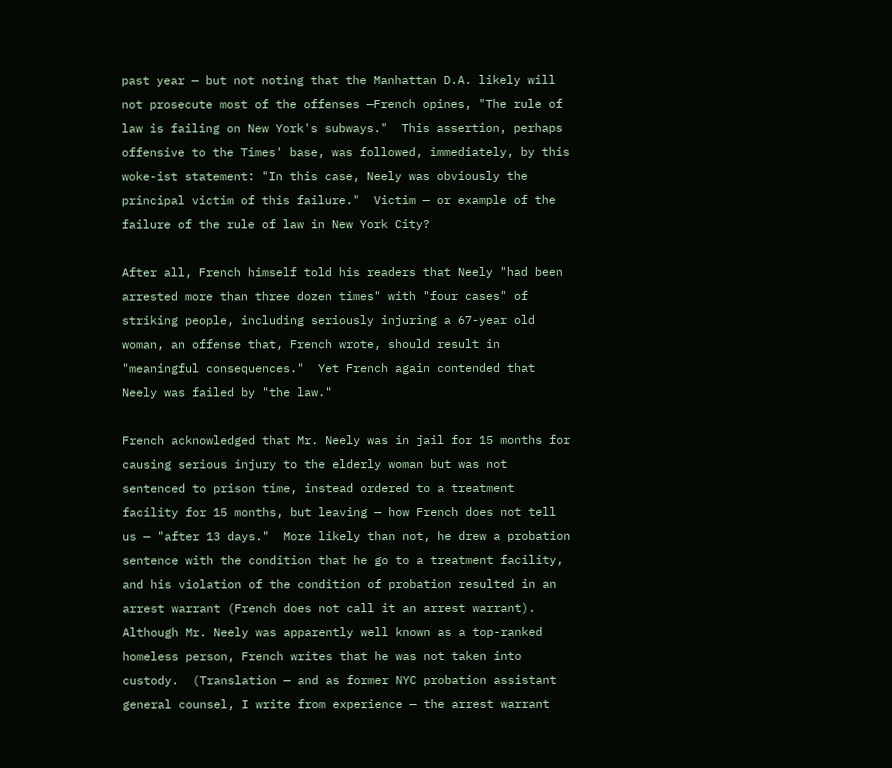past year — but not noting that the Manhattan D.A. likely will not prosecute most of the offenses —French opines, "The rule of law is failing on New York's subways."  This assertion, perhaps offensive to the Times' base, was followed, immediately, by this woke-ist statement: "In this case, Neely was obviously the principal victim of this failure."  Victim — or example of the failure of the rule of law in New York City?

After all, French himself told his readers that Neely "had been arrested more than three dozen times" with "four cases" of striking people, including seriously injuring a 67-year old woman, an offense that, French wrote, should result in "meaningful consequences."  Yet French again contended that Neely was failed by "the law."

French acknowledged that Mr. Neely was in jail for 15 months for causing serious injury to the elderly woman but was not sentenced to prison time, instead ordered to a treatment facility for 15 months, but leaving — how French does not tell us — "after 13 days."  More likely than not, he drew a probation sentence with the condition that he go to a treatment facility, and his violation of the condition of probation resulted in an arrest warrant (French does not call it an arrest warrant).  Although Mr. Neely was apparently well known as a top-ranked homeless person, French writes that he was not taken into custody.  (Translation — and as former NYC probation assistant general counsel, I write from experience — the arrest warrant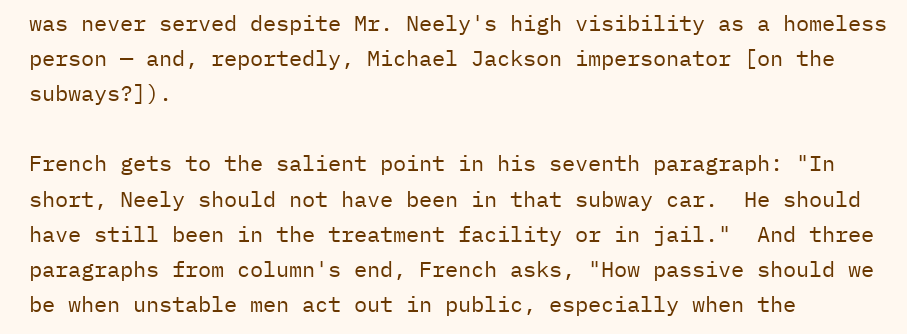was never served despite Mr. Neely's high visibility as a homeless person — and, reportedly, Michael Jackson impersonator [on the subways?]).

French gets to the salient point in his seventh paragraph: "In short, Neely should not have been in that subway car.  He should have still been in the treatment facility or in jail."  And three paragraphs from column's end, French asks, "How passive should we be when unstable men act out in public, especially when the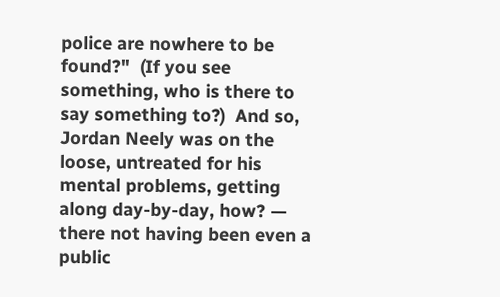police are nowhere to be found?"  (If you see something, who is there to say something to?)  And so, Jordan Neely was on the loose, untreated for his mental problems, getting along day-by-day, how? — there not having been even a public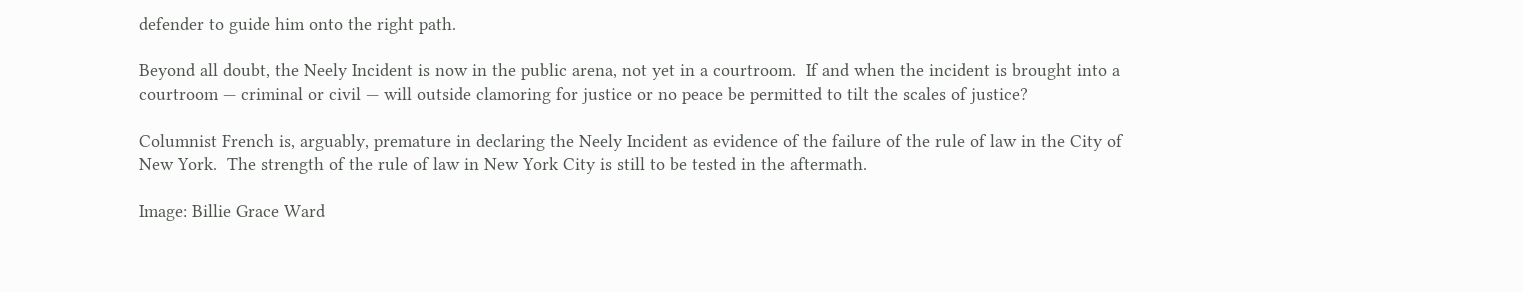defender to guide him onto the right path.

Beyond all doubt, the Neely Incident is now in the public arena, not yet in a courtroom.  If and when the incident is brought into a courtroom — criminal or civil — will outside clamoring for justice or no peace be permitted to tilt the scales of justice?

Columnist French is, arguably, premature in declaring the Neely Incident as evidence of the failure of the rule of law in the City of New York.  The strength of the rule of law in New York City is still to be tested in the aftermath.

Image: Billie Grace Ward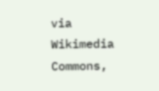via Wikimedia Commons,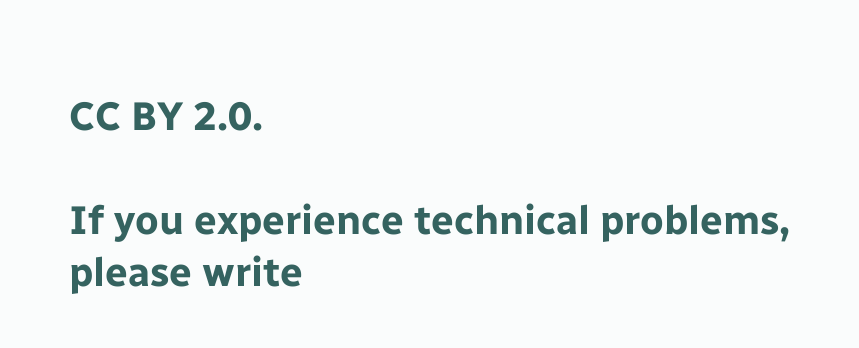CC BY 2.0.

If you experience technical problems, please write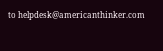to helpdesk@americanthinker.com